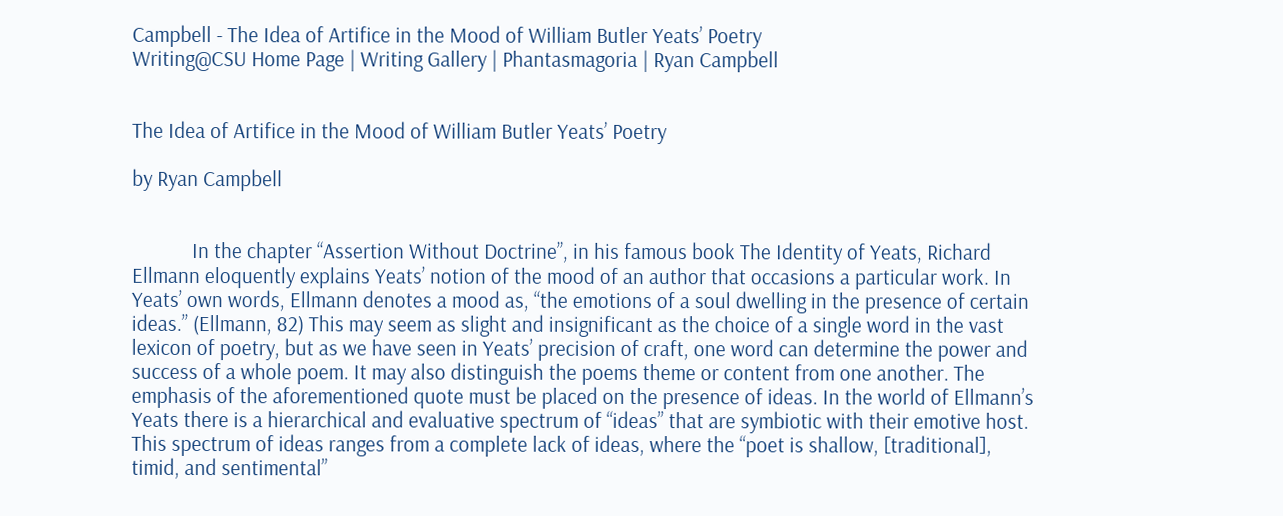Campbell - The Idea of Artifice in the Mood of William Butler Yeats’ Poetry
Writing@CSU Home Page | Writing Gallery | Phantasmagoria | Ryan Campbell


The Idea of Artifice in the Mood of William Butler Yeats’ Poetry

by Ryan Campbell


            In the chapter “Assertion Without Doctrine”, in his famous book The Identity of Yeats, Richard Ellmann eloquently explains Yeats’ notion of the mood of an author that occasions a particular work. In Yeats’ own words, Ellmann denotes a mood as, “the emotions of a soul dwelling in the presence of certain ideas.” (Ellmann, 82) This may seem as slight and insignificant as the choice of a single word in the vast lexicon of poetry, but as we have seen in Yeats’ precision of craft, one word can determine the power and success of a whole poem. It may also distinguish the poems theme or content from one another. The emphasis of the aforementioned quote must be placed on the presence of ideas. In the world of Ellmann’s Yeats there is a hierarchical and evaluative spectrum of “ideas” that are symbiotic with their emotive host. This spectrum of ideas ranges from a complete lack of ideas, where the “poet is shallow, [traditional], timid, and sentimental”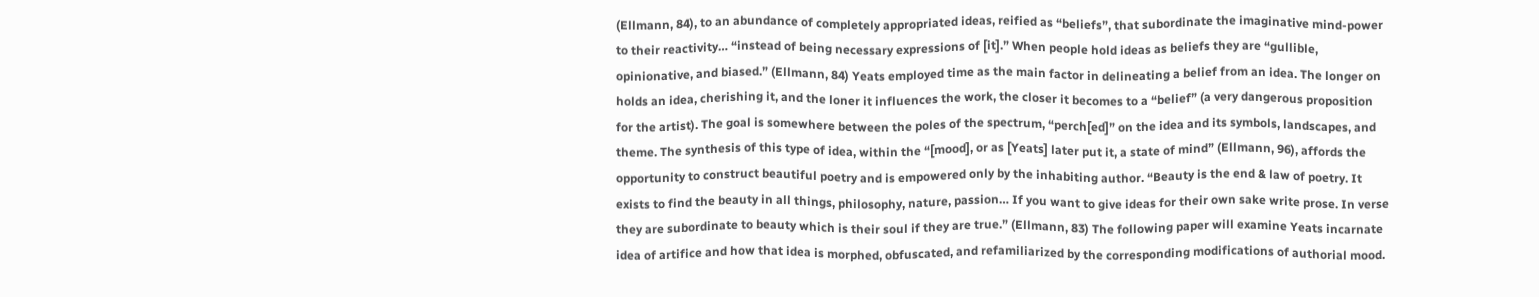(Ellmann, 84), to an abundance of completely appropriated ideas, reified as “beliefs”, that subordinate the imaginative mind-power to their reactivity… “instead of being necessary expressions of [it].” When people hold ideas as beliefs they are “gullible, opinionative, and biased.” (Ellmann, 84) Yeats employed time as the main factor in delineating a belief from an idea. The longer on holds an idea, cherishing it, and the loner it influences the work, the closer it becomes to a “belief” (a very dangerous proposition for the artist). The goal is somewhere between the poles of the spectrum, “perch[ed]” on the idea and its symbols, landscapes, and theme. The synthesis of this type of idea, within the “[mood], or as [Yeats] later put it, a state of mind” (Ellmann, 96), affords the opportunity to construct beautiful poetry and is empowered only by the inhabiting author. “Beauty is the end & law of poetry. It exists to find the beauty in all things, philosophy, nature, passion… If you want to give ideas for their own sake write prose. In verse they are subordinate to beauty which is their soul if they are true.” (Ellmann, 83) The following paper will examine Yeats incarnate idea of artifice and how that idea is morphed, obfuscated, and refamiliarized by the corresponding modifications of authorial mood.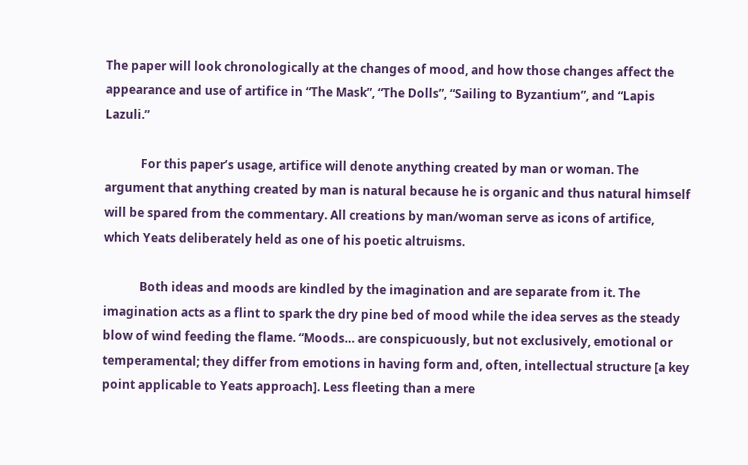The paper will look chronologically at the changes of mood, and how those changes affect the appearance and use of artifice in “The Mask”, “The Dolls”, “Sailing to Byzantium”, and “Lapis Lazuli.”

            For this paper’s usage, artifice will denote anything created by man or woman. The argument that anything created by man is natural because he is organic and thus natural himself will be spared from the commentary. All creations by man/woman serve as icons of artifice, which Yeats deliberately held as one of his poetic altruisms.

            Both ideas and moods are kindled by the imagination and are separate from it. The imagination acts as a flint to spark the dry pine bed of mood while the idea serves as the steady blow of wind feeding the flame. “Moods… are conspicuously, but not exclusively, emotional or temperamental; they differ from emotions in having form and, often, intellectual structure [a key point applicable to Yeats approach]. Less fleeting than a mere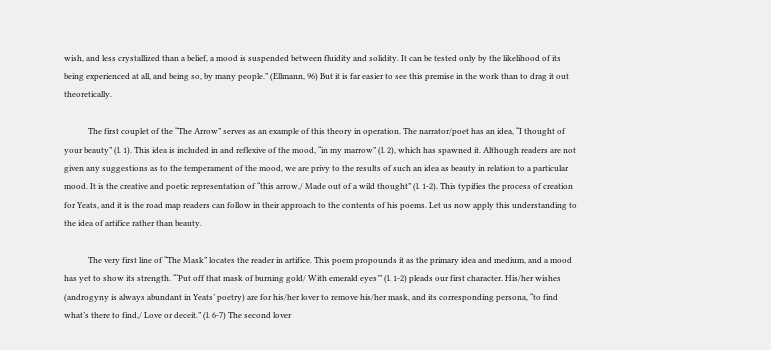wish, and less crystallized than a belief, a mood is suspended between fluidity and solidity. It can be tested only by the likelihood of its being experienced at all, and being so, by many people.” (Ellmann, 96) But it is far easier to see this premise in the work than to drag it out theoretically.

            The first couplet of the “The Arrow” serves as an example of this theory in operation. The narrator/poet has an idea, “I thought of your beauty” (l. 1). This idea is included in and reflexive of the mood, “in my marrow” (l. 2), which has spawned it. Although readers are not given any suggestions as to the temperament of the mood, we are privy to the results of such an idea as beauty in relation to a particular mood. It is the creative and poetic representation of “this arrow,/ Made out of a wild thought” (l. 1-2). This typifies the process of creation for Yeats, and it is the road map readers can follow in their approach to the contents of his poems. Let us now apply this understanding to the idea of artifice rather than beauty.

            The very first line of “The Mask” locates the reader in artifice. This poem propounds it as the primary idea and medium, and a mood has yet to show its strength. “‘Put off that mask of burning gold/ With emerald eyes’” (l. 1-2) pleads our first character. His/her wishes (androgyny is always abundant in Yeats’ poetry) are for his/her lover to remove his/her mask, and its corresponding persona, “to find what’s there to find,/ Love or deceit.” (l. 6-7) The second lover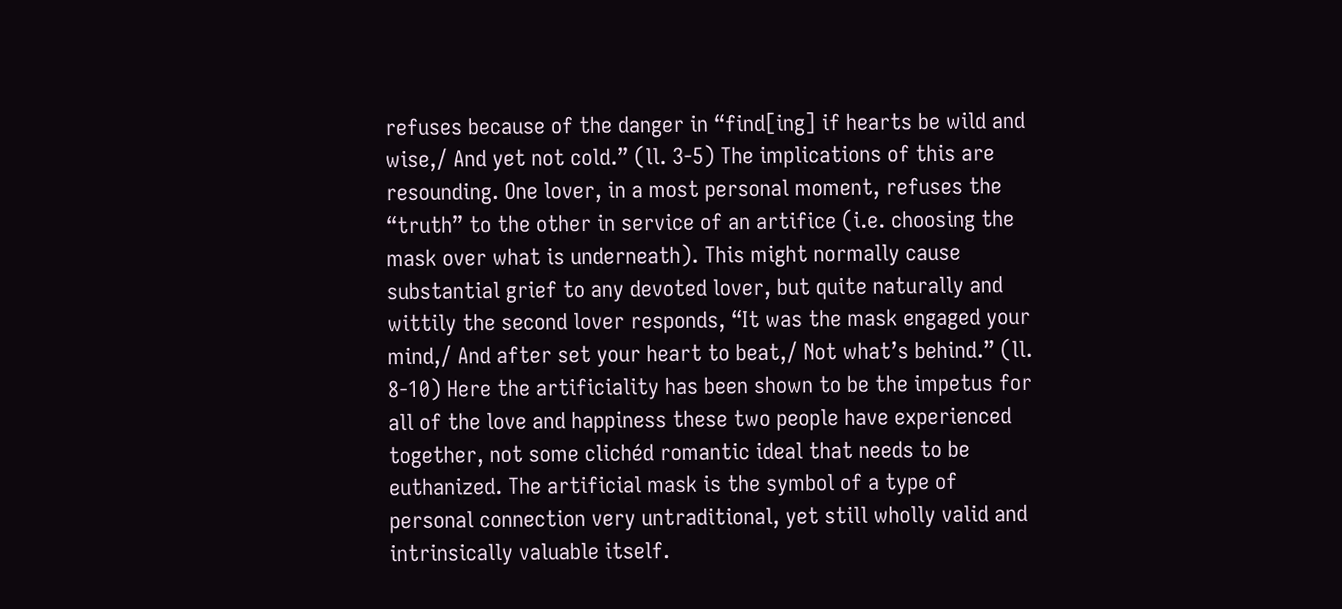refuses because of the danger in “find[ing] if hearts be wild and wise,/ And yet not cold.” (ll. 3-5) The implications of this are resounding. One lover, in a most personal moment, refuses the “truth” to the other in service of an artifice (i.e. choosing the mask over what is underneath). This might normally cause substantial grief to any devoted lover, but quite naturally and wittily the second lover responds, “It was the mask engaged your mind,/ And after set your heart to beat,/ Not what’s behind.” (ll. 8-10) Here the artificiality has been shown to be the impetus for all of the love and happiness these two people have experienced together, not some clichéd romantic ideal that needs to be euthanized. The artificial mask is the symbol of a type of personal connection very untraditional, yet still wholly valid and intrinsically valuable itself.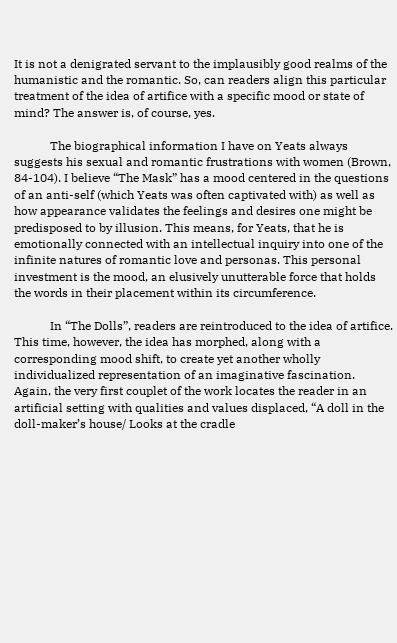It is not a denigrated servant to the implausibly good realms of the humanistic and the romantic. So, can readers align this particular treatment of the idea of artifice with a specific mood or state of mind? The answer is, of course, yes.

            The biographical information I have on Yeats always suggests his sexual and romantic frustrations with women (Brown, 84-104). I believe “The Mask” has a mood centered in the questions of an anti-self (which Yeats was often captivated with) as well as how appearance validates the feelings and desires one might be predisposed to by illusion. This means, for Yeats, that he is emotionally connected with an intellectual inquiry into one of the infinite natures of romantic love and personas. This personal investment is the mood, an elusively unutterable force that holds the words in their placement within its circumference.

            In “The Dolls”, readers are reintroduced to the idea of artifice. This time, however, the idea has morphed, along with a corresponding mood shift, to create yet another wholly individualized representation of an imaginative fascination. Again, the very first couplet of the work locates the reader in an artificial setting with qualities and values displaced, “A doll in the doll-maker’s house/ Looks at the cradle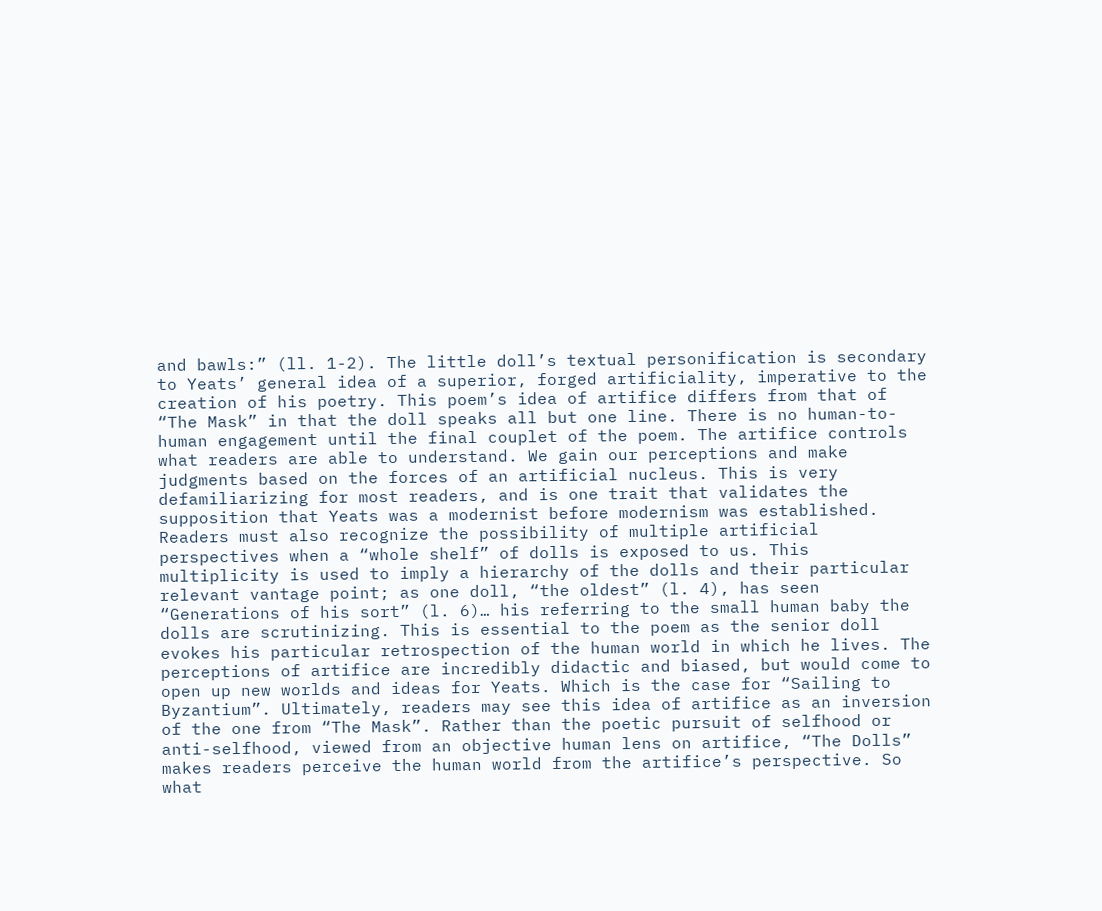and bawls:” (ll. 1-2). The little doll’s textual personification is secondary to Yeats’ general idea of a superior, forged artificiality, imperative to the creation of his poetry. This poem’s idea of artifice differs from that of “The Mask” in that the doll speaks all but one line. There is no human-to-human engagement until the final couplet of the poem. The artifice controls what readers are able to understand. We gain our perceptions and make judgments based on the forces of an artificial nucleus. This is very defamiliarizing for most readers, and is one trait that validates the supposition that Yeats was a modernist before modernism was established. Readers must also recognize the possibility of multiple artificial perspectives when a “whole shelf” of dolls is exposed to us. This multiplicity is used to imply a hierarchy of the dolls and their particular relevant vantage point; as one doll, “the oldest” (l. 4), has seen “Generations of his sort” (l. 6)… his referring to the small human baby the dolls are scrutinizing. This is essential to the poem as the senior doll evokes his particular retrospection of the human world in which he lives. The perceptions of artifice are incredibly didactic and biased, but would come to open up new worlds and ideas for Yeats. Which is the case for “Sailing to Byzantium”. Ultimately, readers may see this idea of artifice as an inversion of the one from “The Mask”. Rather than the poetic pursuit of selfhood or anti-selfhood, viewed from an objective human lens on artifice, “The Dolls” makes readers perceive the human world from the artifice’s perspective. So what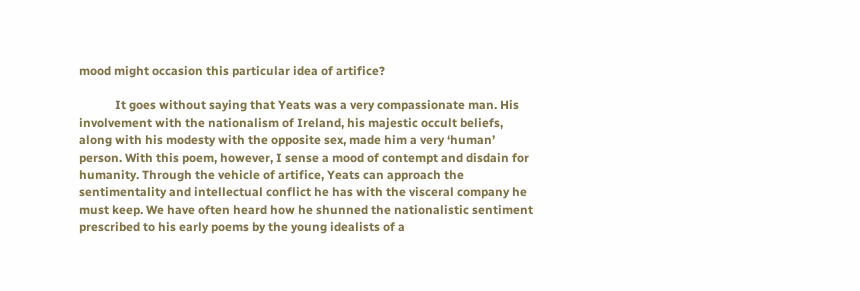mood might occasion this particular idea of artifice?

            It goes without saying that Yeats was a very compassionate man. His involvement with the nationalism of Ireland, his majestic occult beliefs, along with his modesty with the opposite sex, made him a very ‘human’ person. With this poem, however, I sense a mood of contempt and disdain for humanity. Through the vehicle of artifice, Yeats can approach the sentimentality and intellectual conflict he has with the visceral company he must keep. We have often heard how he shunned the nationalistic sentiment prescribed to his early poems by the young idealists of a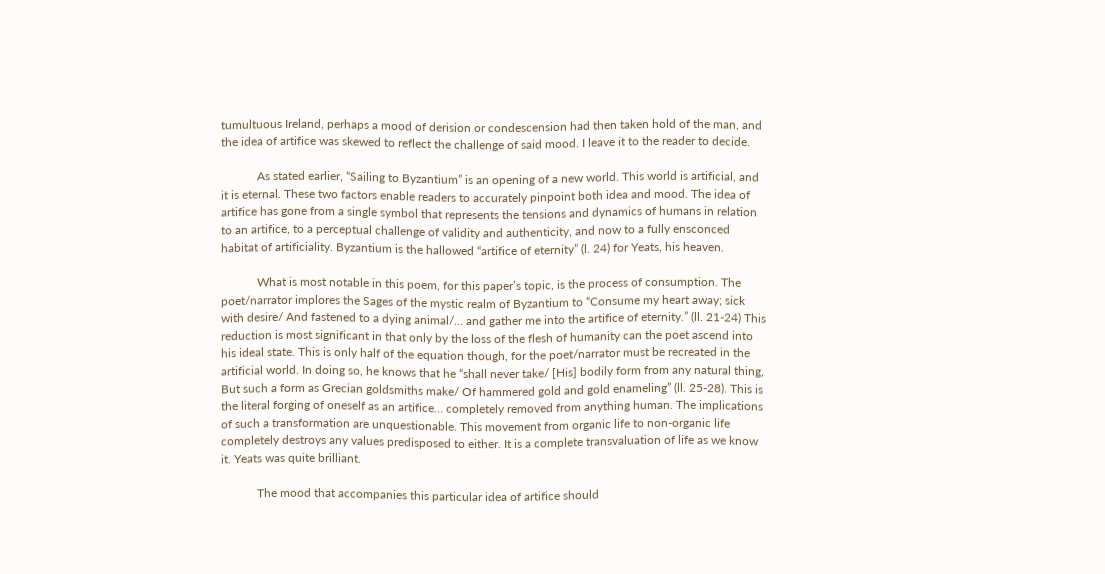tumultuous Ireland, perhaps a mood of derision or condescension had then taken hold of the man, and the idea of artifice was skewed to reflect the challenge of said mood. I leave it to the reader to decide.

            As stated earlier, “Sailing to Byzantium” is an opening of a new world. This world is artificial, and it is eternal. These two factors enable readers to accurately pinpoint both idea and mood. The idea of artifice has gone from a single symbol that represents the tensions and dynamics of humans in relation to an artifice, to a perceptual challenge of validity and authenticity, and now to a fully ensconced habitat of artificiality. Byzantium is the hallowed “artifice of eternity” (l. 24) for Yeats, his heaven.

            What is most notable in this poem, for this paper’s topic, is the process of consumption. The poet/narrator implores the Sages of the mystic realm of Byzantium to “Consume my heart away; sick with desire/ And fastened to a dying animal/… and gather me into the artifice of eternity.” (ll. 21-24) This reduction is most significant in that only by the loss of the flesh of humanity can the poet ascend into his ideal state. This is only half of the equation though, for the poet/narrator must be recreated in the artificial world. In doing so, he knows that he “shall never take/ [His] bodily form from any natural thing, But such a form as Grecian goldsmiths make/ Of hammered gold and gold enameling” (ll. 25-28). This is the literal forging of oneself as an artifice… completely removed from anything human. The implications of such a transformation are unquestionable. This movement from organic life to non-organic life completely destroys any values predisposed to either. It is a complete transvaluation of life as we know it. Yeats was quite brilliant.

            The mood that accompanies this particular idea of artifice should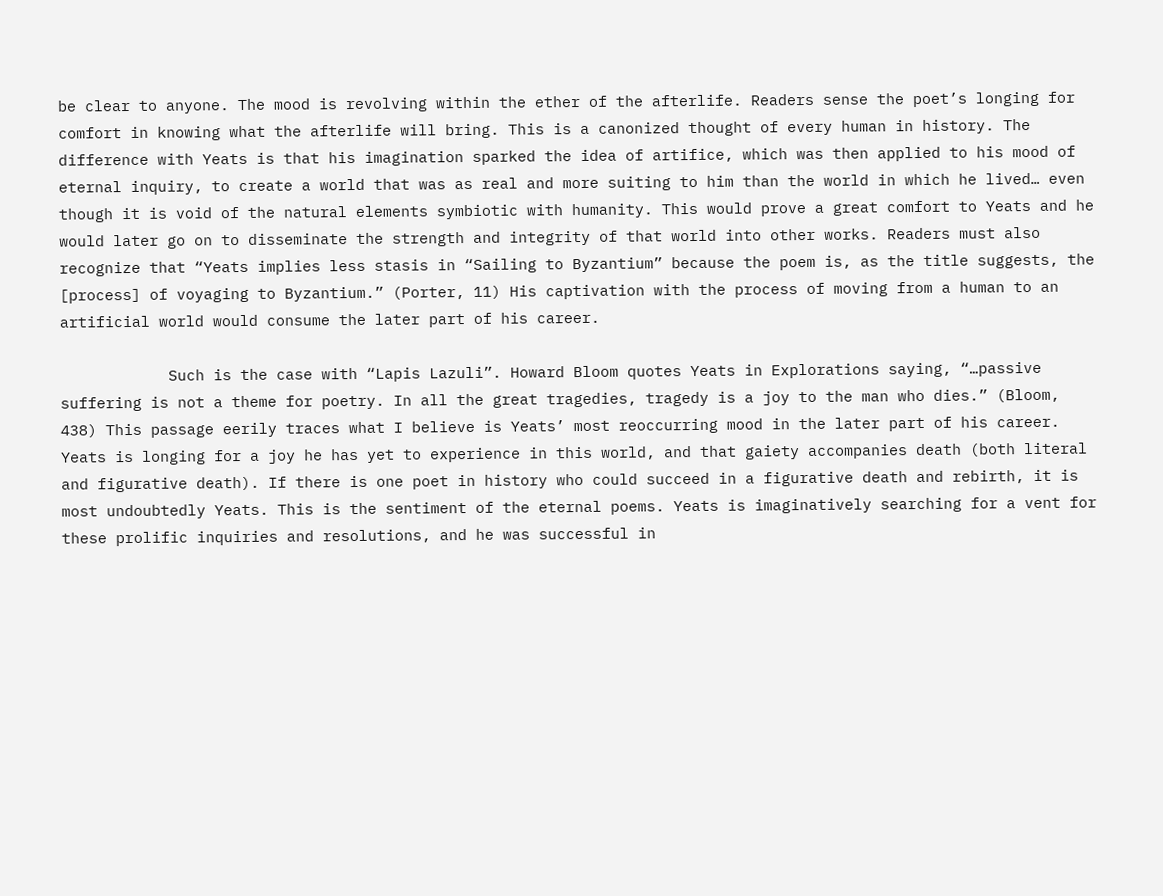be clear to anyone. The mood is revolving within the ether of the afterlife. Readers sense the poet’s longing for comfort in knowing what the afterlife will bring. This is a canonized thought of every human in history. The difference with Yeats is that his imagination sparked the idea of artifice, which was then applied to his mood of eternal inquiry, to create a world that was as real and more suiting to him than the world in which he lived… even though it is void of the natural elements symbiotic with humanity. This would prove a great comfort to Yeats and he would later go on to disseminate the strength and integrity of that world into other works. Readers must also recognize that “Yeats implies less stasis in “Sailing to Byzantium” because the poem is, as the title suggests, the [process] of voyaging to Byzantium.” (Porter, 11) His captivation with the process of moving from a human to an artificial world would consume the later part of his career.

            Such is the case with “Lapis Lazuli”. Howard Bloom quotes Yeats in Explorations saying, “…passive suffering is not a theme for poetry. In all the great tragedies, tragedy is a joy to the man who dies.” (Bloom, 438) This passage eerily traces what I believe is Yeats’ most reoccurring mood in the later part of his career. Yeats is longing for a joy he has yet to experience in this world, and that gaiety accompanies death (both literal and figurative death). If there is one poet in history who could succeed in a figurative death and rebirth, it is most undoubtedly Yeats. This is the sentiment of the eternal poems. Yeats is imaginatively searching for a vent for these prolific inquiries and resolutions, and he was successful in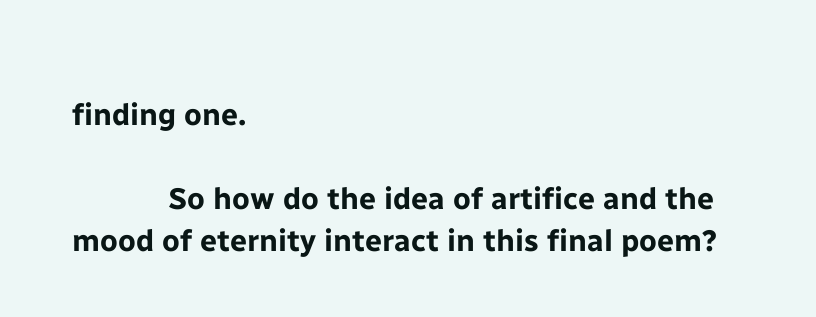finding one.

            So how do the idea of artifice and the mood of eternity interact in this final poem?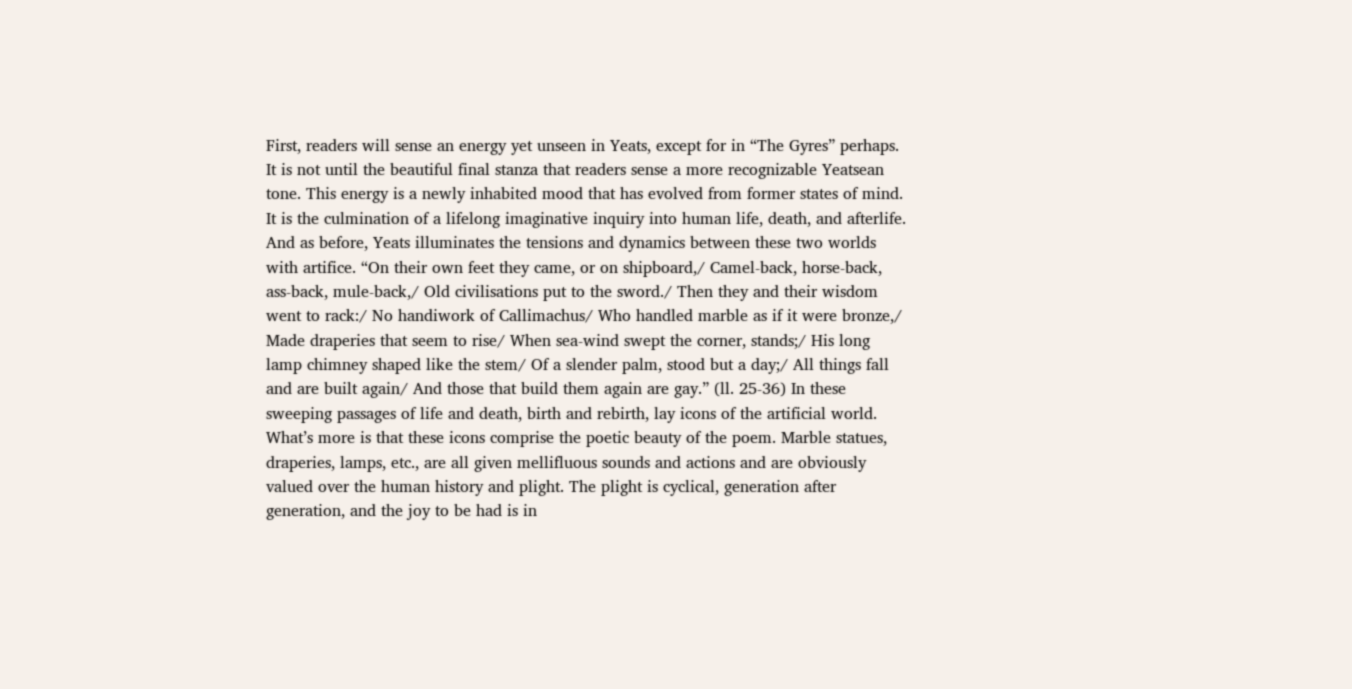First, readers will sense an energy yet unseen in Yeats, except for in “The Gyres” perhaps. It is not until the beautiful final stanza that readers sense a more recognizable Yeatsean tone. This energy is a newly inhabited mood that has evolved from former states of mind. It is the culmination of a lifelong imaginative inquiry into human life, death, and afterlife. And as before, Yeats illuminates the tensions and dynamics between these two worlds with artifice. “On their own feet they came, or on shipboard,/ Camel-back, horse-back, ass-back, mule-back,/ Old civilisations put to the sword./ Then they and their wisdom went to rack:/ No handiwork of Callimachus/ Who handled marble as if it were bronze,/ Made draperies that seem to rise/ When sea-wind swept the corner, stands;/ His long lamp chimney shaped like the stem/ Of a slender palm, stood but a day;/ All things fall and are built again/ And those that build them again are gay.” (ll. 25-36) In these sweeping passages of life and death, birth and rebirth, lay icons of the artificial world. What’s more is that these icons comprise the poetic beauty of the poem. Marble statues, draperies, lamps, etc., are all given mellifluous sounds and actions and are obviously valued over the human history and plight. The plight is cyclical, generation after generation, and the joy to be had is in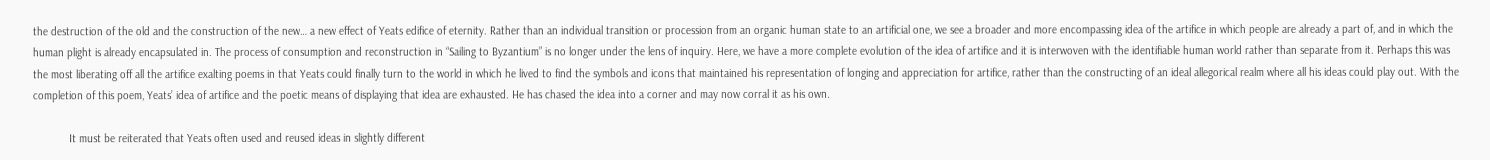the destruction of the old and the construction of the new… a new effect of Yeats edifice of eternity. Rather than an individual transition or procession from an organic human state to an artificial one, we see a broader and more encompassing idea of the artifice in which people are already a part of, and in which the human plight is already encapsulated in. The process of consumption and reconstruction in “Sailing to Byzantium” is no longer under the lens of inquiry. Here, we have a more complete evolution of the idea of artifice and it is interwoven with the identifiable human world rather than separate from it. Perhaps this was the most liberating off all the artifice exalting poems in that Yeats could finally turn to the world in which he lived to find the symbols and icons that maintained his representation of longing and appreciation for artifice, rather than the constructing of an ideal allegorical realm where all his ideas could play out. With the completion of this poem, Yeats’ idea of artifice and the poetic means of displaying that idea are exhausted. He has chased the idea into a corner and may now corral it as his own.

            It must be reiterated that Yeats often used and reused ideas in slightly different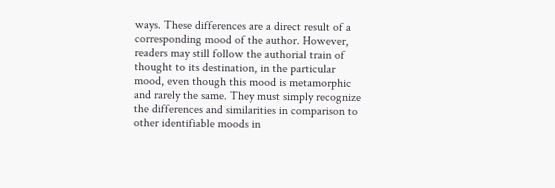ways. These differences are a direct result of a corresponding mood of the author. However, readers may still follow the authorial train of thought to its destination, in the particular mood, even though this mood is metamorphic and rarely the same. They must simply recognize the differences and similarities in comparison to other identifiable moods in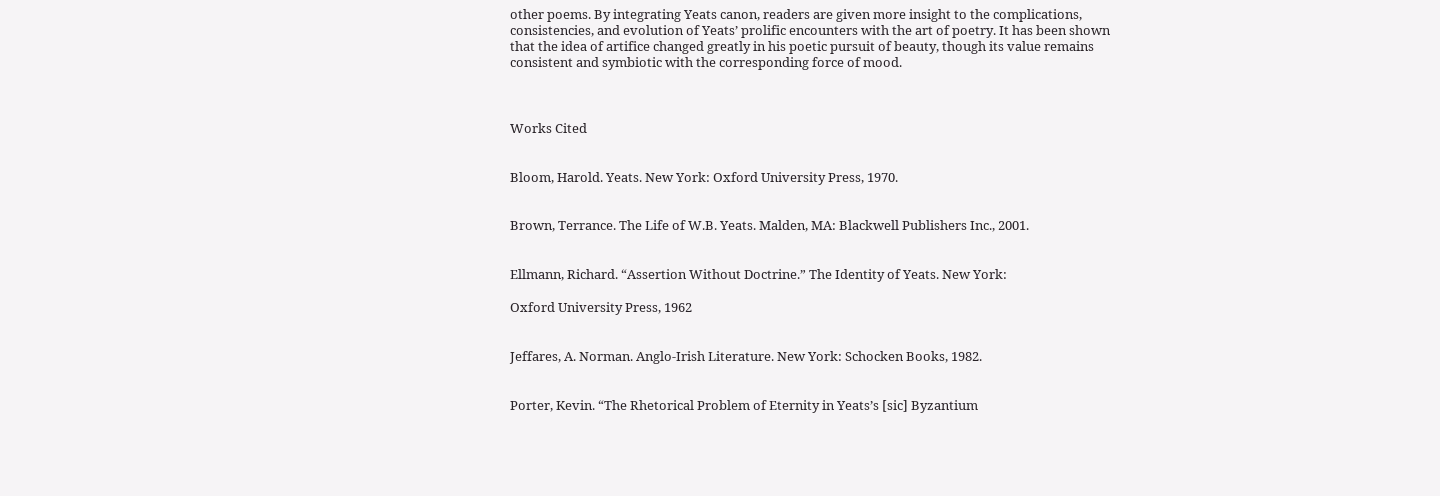other poems. By integrating Yeats canon, readers are given more insight to the complications, consistencies, and evolution of Yeats’ prolific encounters with the art of poetry. It has been shown that the idea of artifice changed greatly in his poetic pursuit of beauty, though its value remains consistent and symbiotic with the corresponding force of mood.



Works Cited


Bloom, Harold. Yeats. New York: Oxford University Press, 1970.


Brown, Terrance. The Life of W.B. Yeats. Malden, MA: Blackwell Publishers Inc., 2001.


Ellmann, Richard. “Assertion Without Doctrine.” The Identity of Yeats. New York:

Oxford University Press, 1962


Jeffares, A. Norman. Anglo-Irish Literature. New York: Schocken Books, 1982.


Porter, Kevin. “The Rhetorical Problem of Eternity in Yeats’s [sic] Byzantium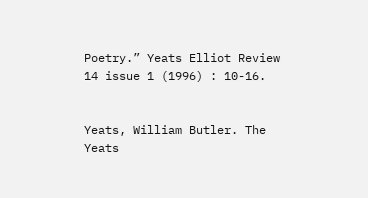Poetry.” Yeats Elliot Review 14 issue 1 (1996) : 10-16.


Yeats, William Butler. The Yeats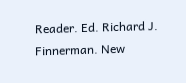Reader. Ed. Richard J. Finnerman. New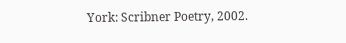York: Scribner Poetry, 2002.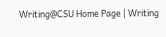Writing@CSU Home Page | Writing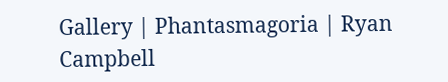Gallery | Phantasmagoria | Ryan Campbell